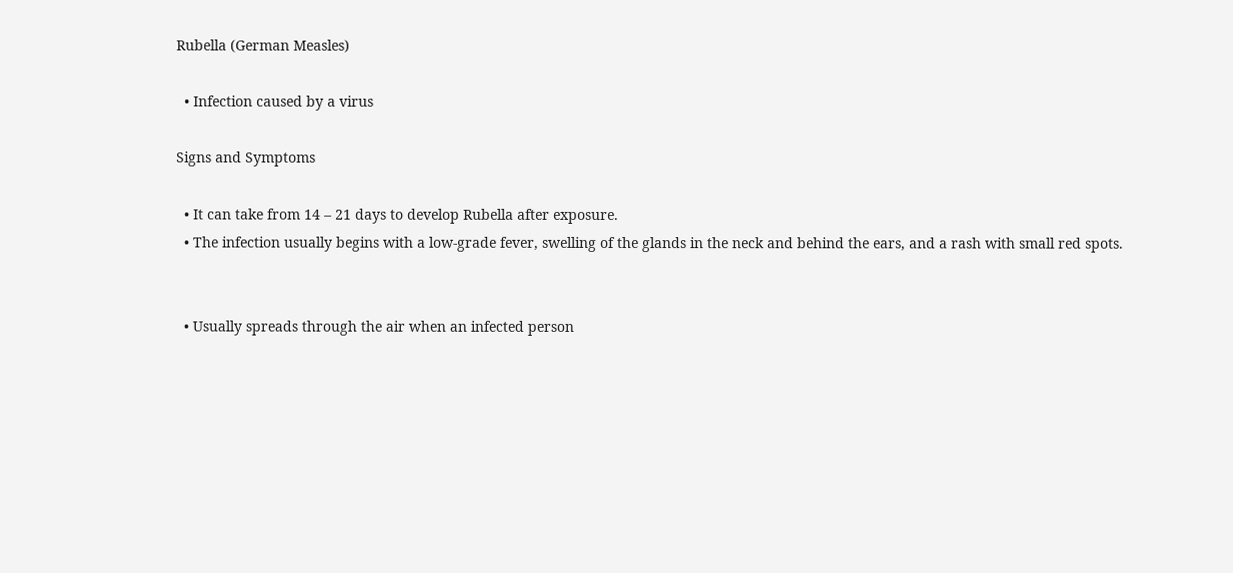Rubella (German Measles)

  • Infection caused by a virus

Signs and Symptoms

  • It can take from 14 – 21 days to develop Rubella after exposure.
  • The infection usually begins with a low-grade fever, swelling of the glands in the neck and behind the ears, and a rash with small red spots.


  • Usually spreads through the air when an infected person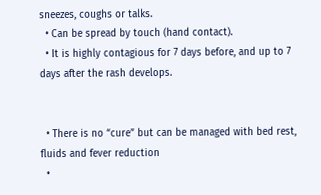sneezes, coughs or talks.
  • Can be spread by touch (hand contact).
  • It is highly contagious for 7 days before, and up to 7 days after the rash develops.


  • There is no “cure” but can be managed with bed rest, fluids and fever reduction
  •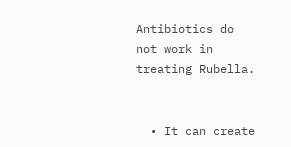Antibiotics do not work in treating Rubella.


  • It can create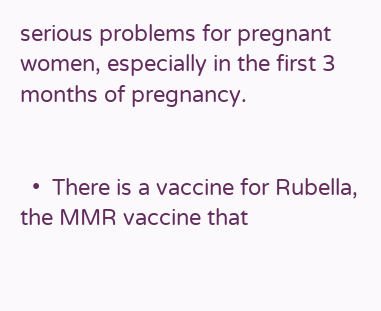serious problems for pregnant women, especially in the first 3 months of pregnancy.


  •  There is a vaccine for Rubella, the MMR vaccine that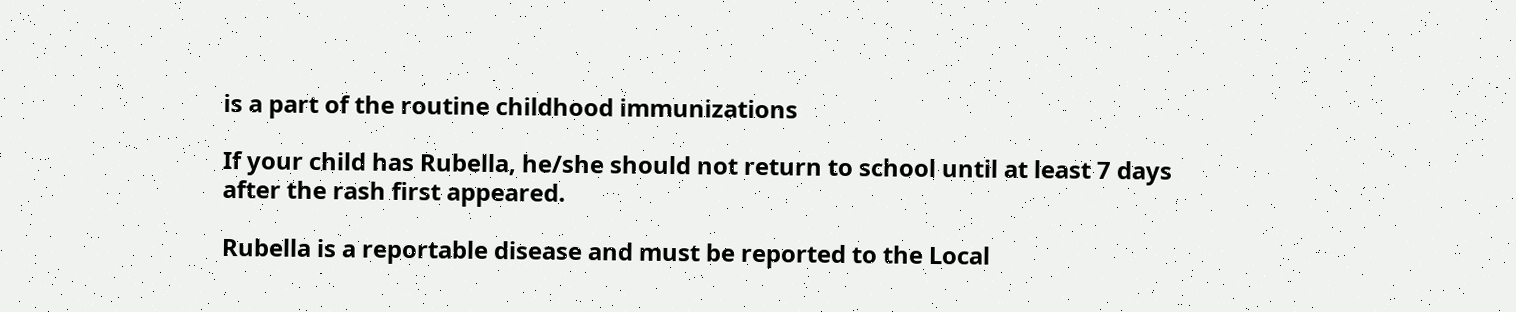is a part of the routine childhood immunizations

If your child has Rubella, he/she should not return to school until at least 7 days after the rash first appeared.

Rubella is a reportable disease and must be reported to the Local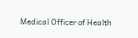Medical Officer of Health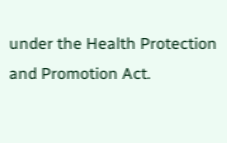under the Health Protection and Promotion Act.